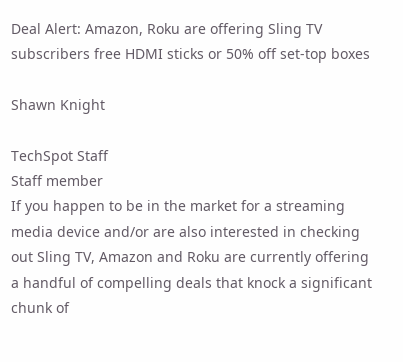Deal Alert: Amazon, Roku are offering Sling TV subscribers free HDMI sticks or 50% off set-top boxes

Shawn Knight

TechSpot Staff
Staff member
If you happen to be in the market for a streaming media device and/or are also interested in checking out Sling TV, Amazon and Roku are currently offering a handful of compelling deals that knock a significant chunk of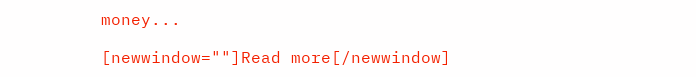money...

[newwindow=""]Read more[/newwindow]